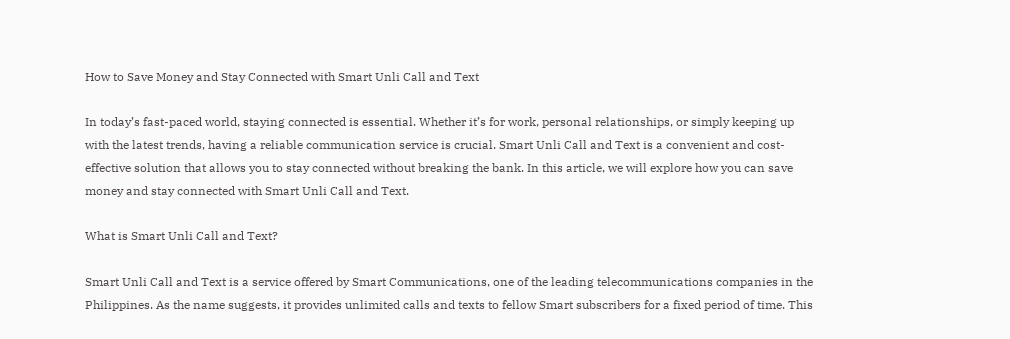How to Save Money and Stay Connected with Smart Unli Call and Text

In today’s fast-paced world, staying connected is essential. Whether it’s for work, personal relationships, or simply keeping up with the latest trends, having a reliable communication service is crucial. Smart Unli Call and Text is a convenient and cost-effective solution that allows you to stay connected without breaking the bank. In this article, we will explore how you can save money and stay connected with Smart Unli Call and Text.

What is Smart Unli Call and Text?

Smart Unli Call and Text is a service offered by Smart Communications, one of the leading telecommunications companies in the Philippines. As the name suggests, it provides unlimited calls and texts to fellow Smart subscribers for a fixed period of time. This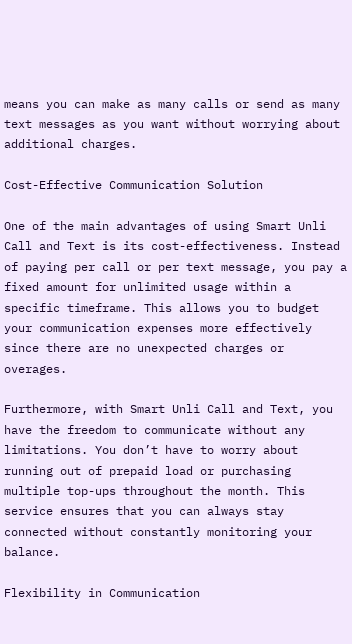means you can make as many calls or send as many text messages as you want without worrying about additional charges.

Cost-Effective Communication Solution

One of the main advantages of using Smart Unli Call and Text is its cost-effectiveness. Instead of paying per call or per text message, you pay a fixed amount for unlimited usage within a specific timeframe. This allows you to budget your communication expenses more effectively since there are no unexpected charges or overages.

Furthermore, with Smart Unli Call and Text, you have the freedom to communicate without any limitations. You don’t have to worry about running out of prepaid load or purchasing multiple top-ups throughout the month. This service ensures that you can always stay connected without constantly monitoring your balance.

Flexibility in Communication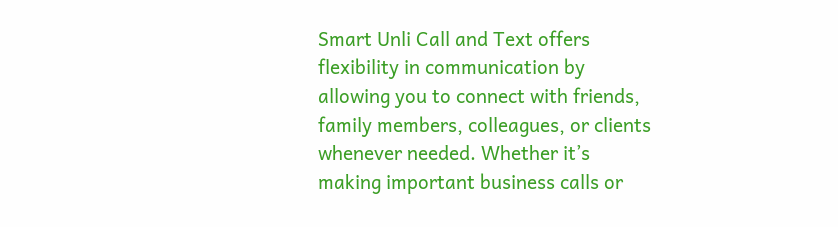Smart Unli Call and Text offers flexibility in communication by allowing you to connect with friends, family members, colleagues, or clients whenever needed. Whether it’s making important business calls or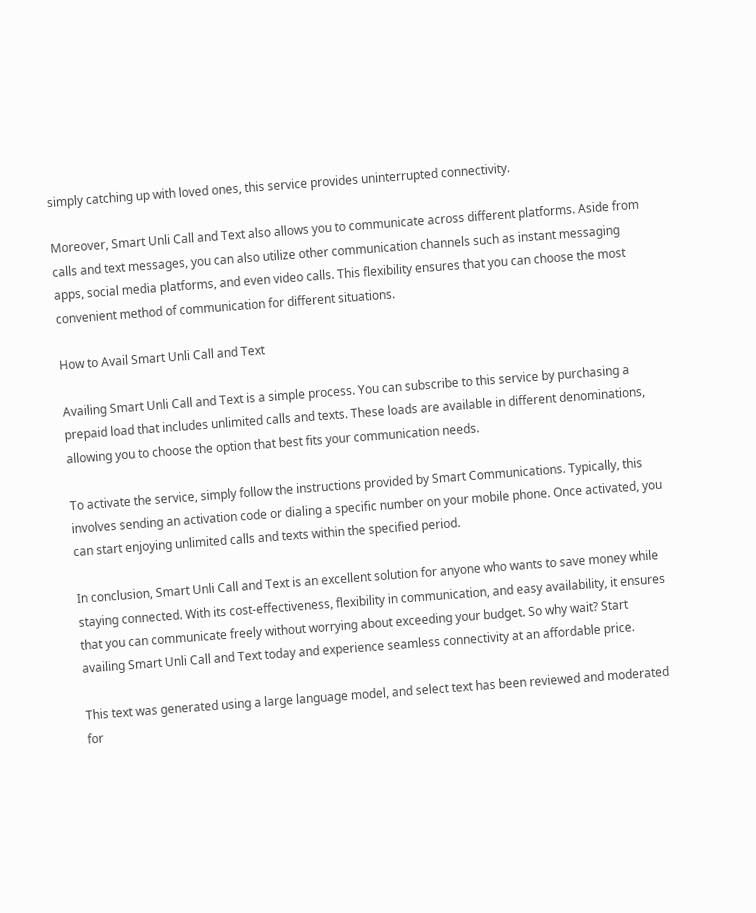simply catching up with loved ones, this service provides uninterrupted connectivity.

Moreover, Smart Unli Call and Text also allows you to communicate across different platforms. Aside from calls and text messages, you can also utilize other communication channels such as instant messaging apps, social media platforms, and even video calls. This flexibility ensures that you can choose the most convenient method of communication for different situations.

How to Avail Smart Unli Call and Text

Availing Smart Unli Call and Text is a simple process. You can subscribe to this service by purchasing a prepaid load that includes unlimited calls and texts. These loads are available in different denominations, allowing you to choose the option that best fits your communication needs.

To activate the service, simply follow the instructions provided by Smart Communications. Typically, this involves sending an activation code or dialing a specific number on your mobile phone. Once activated, you can start enjoying unlimited calls and texts within the specified period.

In conclusion, Smart Unli Call and Text is an excellent solution for anyone who wants to save money while staying connected. With its cost-effectiveness, flexibility in communication, and easy availability, it ensures that you can communicate freely without worrying about exceeding your budget. So why wait? Start availing Smart Unli Call and Text today and experience seamless connectivity at an affordable price.

This text was generated using a large language model, and select text has been reviewed and moderated for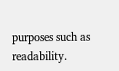purposes such as readability.